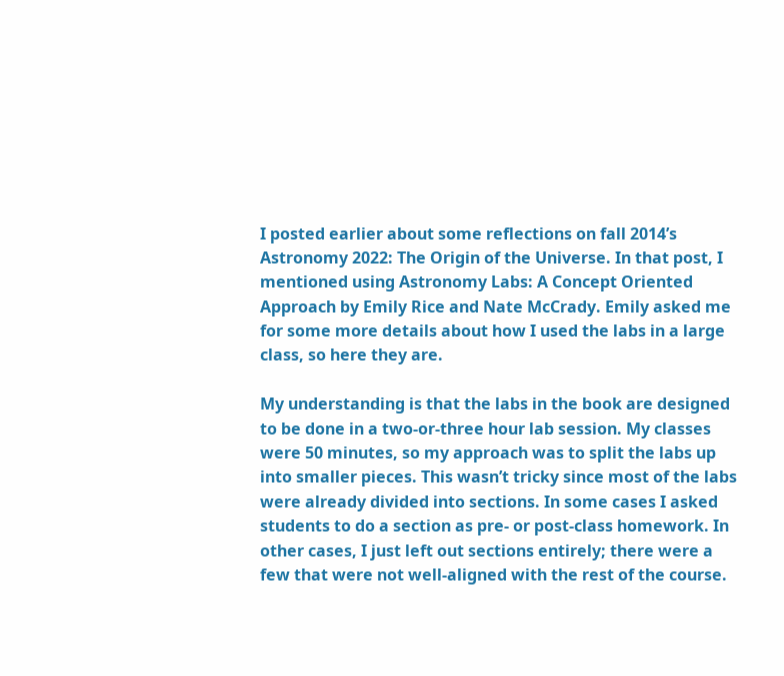I posted earlier about some reflections on fall 2014’s Astronomy 2022: The Origin of the Universe. In that post, I mentioned using Astronomy Labs: A Concept Oriented Approach by Emily Rice and Nate McCrady. Emily asked me for some more details about how I used the labs in a large class, so here they are.

My understanding is that the labs in the book are designed to be done in a two-or-three hour lab session. My classes were 50 minutes, so my approach was to split the labs up into smaller pieces. This wasn’t tricky since most of the labs were already divided into sections. In some cases I asked students to do a section as pre- or post-class homework. In other cases, I just left out sections entirely; there were a few that were not well-aligned with the rest of the course.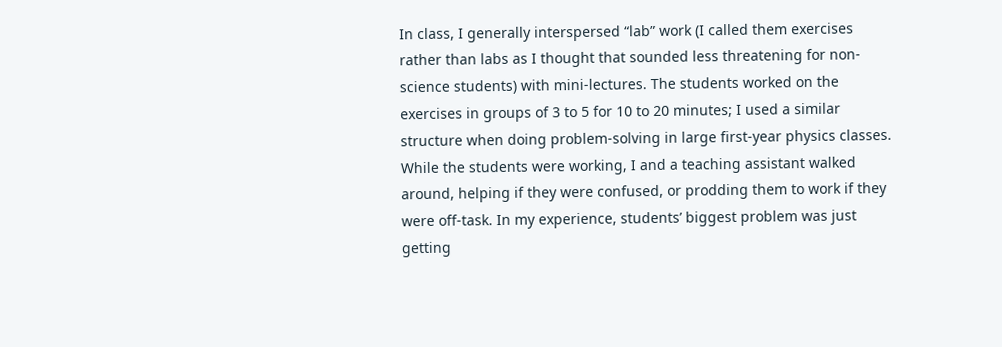In class, I generally interspersed “lab” work (I called them exercises rather than labs as I thought that sounded less threatening for non-science students) with mini-lectures. The students worked on the exercises in groups of 3 to 5 for 10 to 20 minutes; I used a similar structure when doing problem-solving in large first-year physics classes. While the students were working, I and a teaching assistant walked around, helping if they were confused, or prodding them to work if they were off-task. In my experience, students’ biggest problem was just getting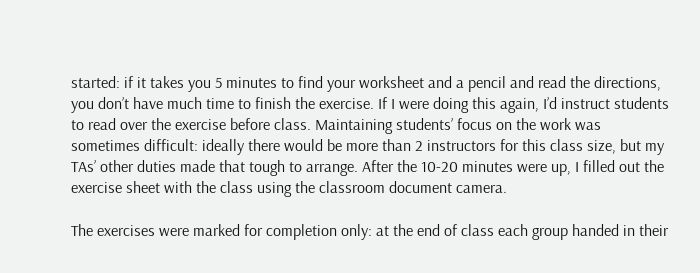started: if it takes you 5 minutes to find your worksheet and a pencil and read the directions, you don’t have much time to finish the exercise. If I were doing this again, I’d instruct students to read over the exercise before class. Maintaining students’ focus on the work was sometimes difficult: ideally there would be more than 2 instructors for this class size, but my TAs’ other duties made that tough to arrange. After the 10-20 minutes were up, I filled out the exercise sheet with the class using the classroom document camera.

The exercises were marked for completion only: at the end of class each group handed in their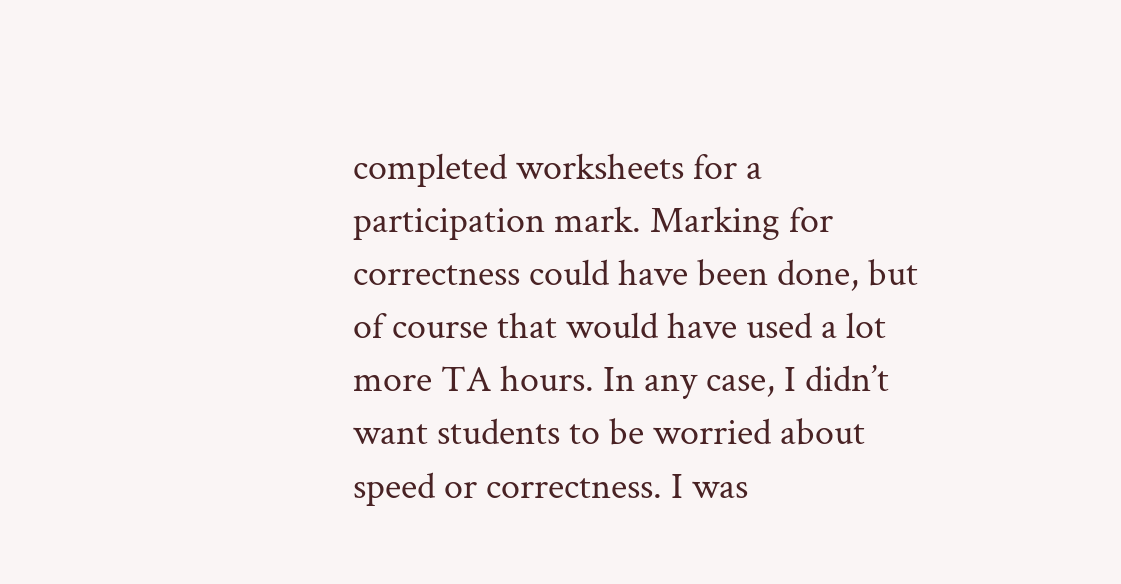completed worksheets for a participation mark. Marking for correctness could have been done, but of course that would have used a lot more TA hours. In any case, I didn’t want students to be worried about speed or correctness. I was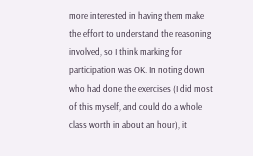more interested in having them make the effort to understand the reasoning involved, so I think marking for participation was OK. In noting down who had done the exercises (I did most of this myself, and could do a whole class worth in about an hour), it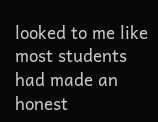looked to me like most students had made an honest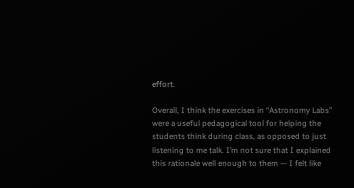effort.

Overall, I think the exercises in “Astronomy Labs” were a useful pedagogical tool for helping the students think during class, as opposed to just listening to me talk. I’m not sure that I explained this rationale well enough to them — I felt like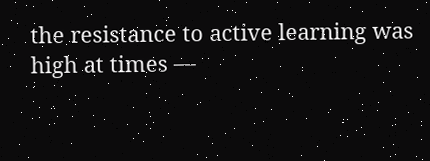the resistance to active learning was high at times —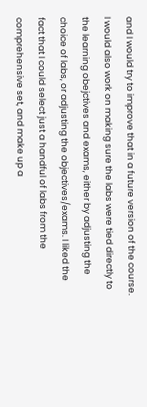and I would try to improve that in a future version of the course. I would also work on making sure the labs were tied directly to the learning obejctives and exams, either by adjusting the choice of labs, or adjusting the objectives/exams. I liked the fact that I could select just a handful of labs from the comprehensive set, and make up a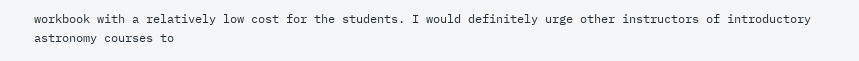workbook with a relatively low cost for the students. I would definitely urge other instructors of introductory astronomy courses to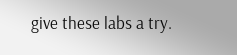give these labs a try.